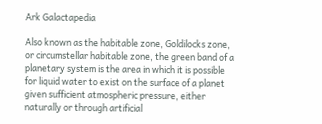Ark Galactapedia

Also known as the habitable zone, Goldilocks zone, or circumstellar habitable zone, the green band of a planetary system is the area in which it is possible for liquid water to exist on the surface of a planet given sufficient atmospheric pressure, either naturally or through artificial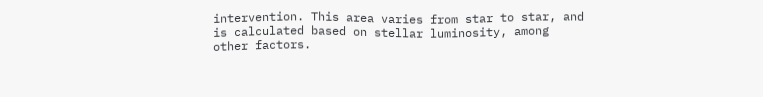intervention. This area varies from star to star, and is calculated based on stellar luminosity, among other factors.